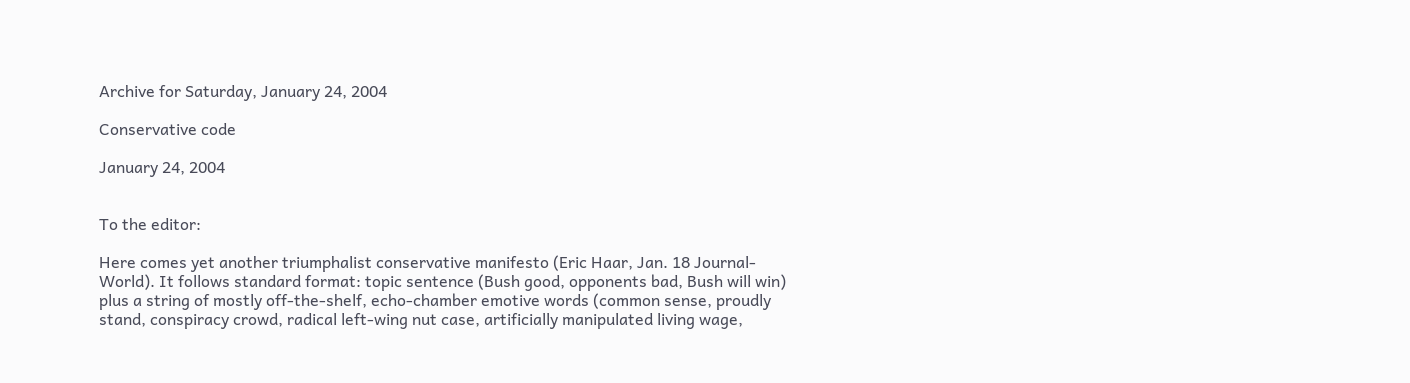Archive for Saturday, January 24, 2004

Conservative code

January 24, 2004


To the editor:

Here comes yet another triumphalist conservative manifesto (Eric Haar, Jan. 18 Journal-World). It follows standard format: topic sentence (Bush good, opponents bad, Bush will win) plus a string of mostly off-the-shelf, echo-chamber emotive words (common sense, proudly stand, conspiracy crowd, radical left-wing nut case, artificially manipulated living wage,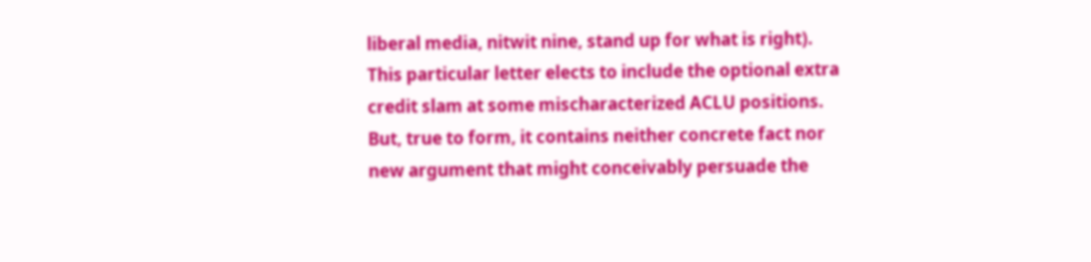liberal media, nitwit nine, stand up for what is right). This particular letter elects to include the optional extra credit slam at some mischaracterized ACLU positions. But, true to form, it contains neither concrete fact nor new argument that might conceivably persuade the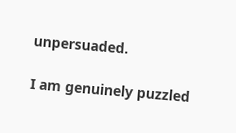unpersuaded.

I am genuinely puzzled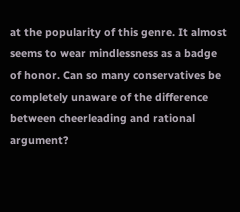at the popularity of this genre. It almost seems to wear mindlessness as a badge of honor. Can so many conservatives be completely unaware of the difference between cheerleading and rational argument?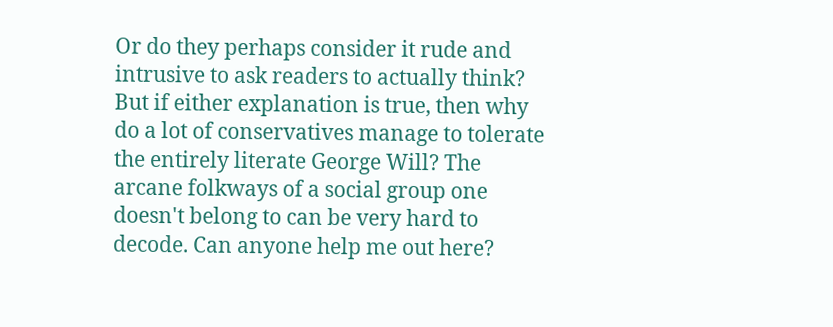Or do they perhaps consider it rude and intrusive to ask readers to actually think? But if either explanation is true, then why do a lot of conservatives manage to tolerate the entirely literate George Will? The arcane folkways of a social group one doesn't belong to can be very hard to decode. Can anyone help me out here?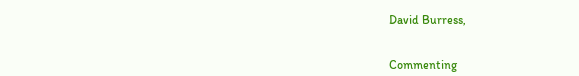David Burress,


Commenting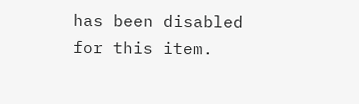has been disabled for this item.